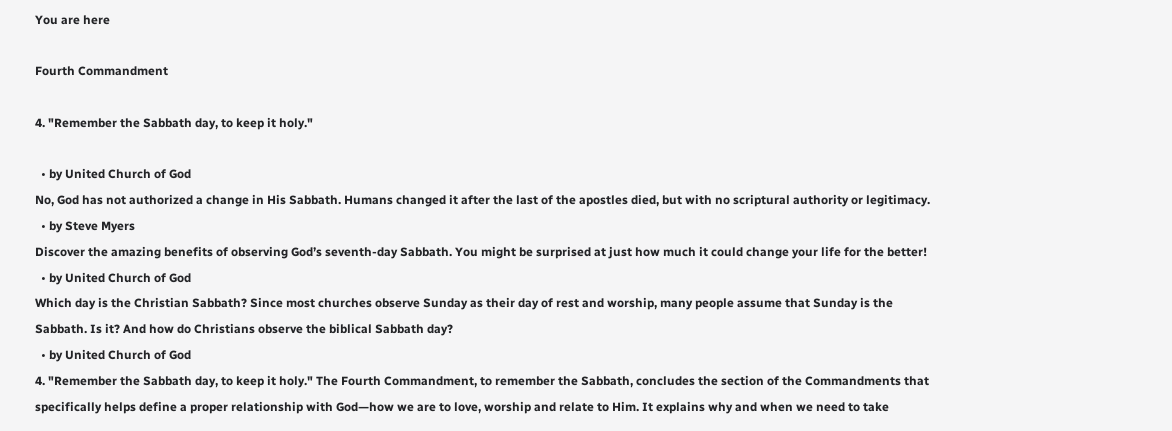You are here

Fourth Commandment

4. "Remember the Sabbath day, to keep it holy."

  • by United Church of God
No, God has not authorized a change in His Sabbath. Humans changed it after the last of the apostles died, but with no scriptural authority or legitimacy.
  • by Steve Myers
Discover the amazing benefits of observing God’s seventh-day Sabbath. You might be surprised at just how much it could change your life for the better!
  • by United Church of God
Which day is the Christian Sabbath? Since most churches observe Sunday as their day of rest and worship, many people assume that Sunday is the Sabbath. Is it? And how do Christians observe the biblical Sabbath day?
  • by United Church of God
4. "Remember the Sabbath day, to keep it holy." The Fourth Commandment, to remember the Sabbath, concludes the section of the Commandments that specifically helps define a proper relationship with God—how we are to love, worship and relate to Him. It explains why and when we need to take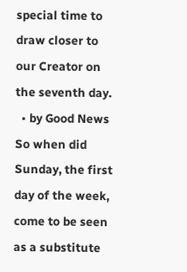special time to draw closer to our Creator on the seventh day.
  • by Good News
So when did Sunday, the first day of the week, come to be seen as a substitute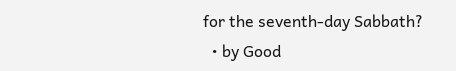for the seventh-day Sabbath?
  • by Good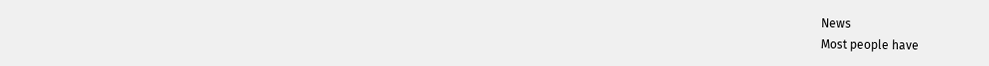News
Most people have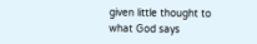given little thought to what God says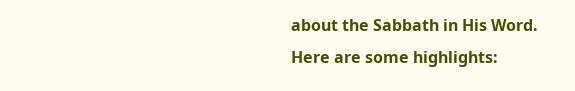about the Sabbath in His Word. Here are some highlights: